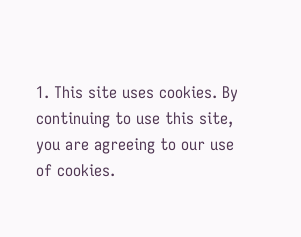1. This site uses cookies. By continuing to use this site, you are agreeing to our use of cookies.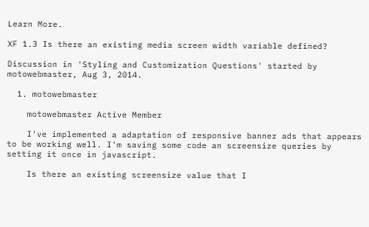Learn More.

XF 1.3 Is there an existing media screen width variable defined?

Discussion in 'Styling and Customization Questions' started by motowebmaster, Aug 3, 2014.

  1. motowebmaster

    motowebmaster Active Member

    I've implemented a adaptation of responsive banner ads that appears to be working well. I'm saving some code an screensize queries by setting it once in javascript.

    Is there an existing screensize value that I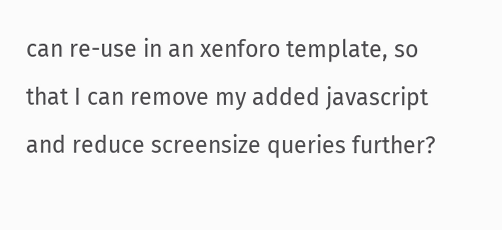can re-use in an xenforo template, so that I can remove my added javascript and reduce screensize queries further?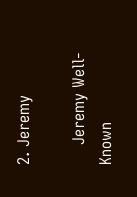2. Jeremy

    Jeremy Well-Known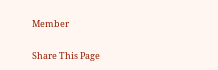Member

Share This Page